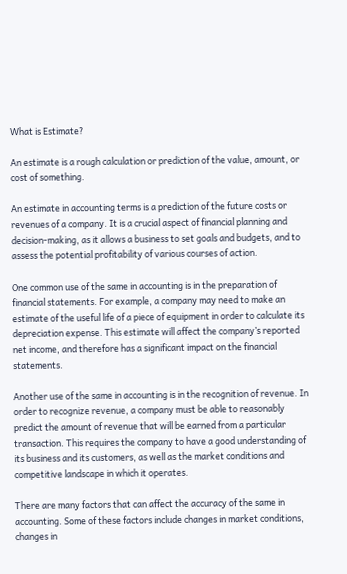What is Estimate?

An estimate is a rough calculation or prediction of the value, amount, or cost of something.

An estimate in accounting terms is a prediction of the future costs or revenues of a company. It is a crucial aspect of financial planning and decision-making, as it allows a business to set goals and budgets, and to assess the potential profitability of various courses of action.

One common use of the same in accounting is in the preparation of financial statements. For example, a company may need to make an estimate of the useful life of a piece of equipment in order to calculate its depreciation expense. This estimate will affect the company’s reported net income, and therefore has a significant impact on the financial statements.

Another use of the same in accounting is in the recognition of revenue. In order to recognize revenue, a company must be able to reasonably predict the amount of revenue that will be earned from a particular transaction. This requires the company to have a good understanding of its business and its customers, as well as the market conditions and competitive landscape in which it operates.

There are many factors that can affect the accuracy of the same in accounting. Some of these factors include changes in market conditions, changes in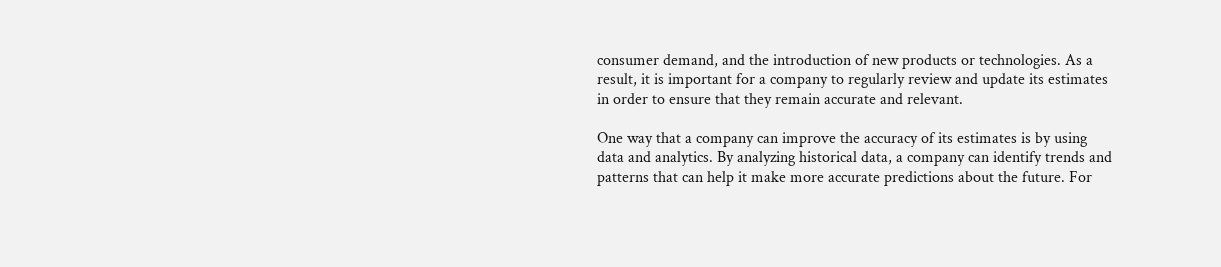consumer demand, and the introduction of new products or technologies. As a result, it is important for a company to regularly review and update its estimates in order to ensure that they remain accurate and relevant.

One way that a company can improve the accuracy of its estimates is by using data and analytics. By analyzing historical data, a company can identify trends and patterns that can help it make more accurate predictions about the future. For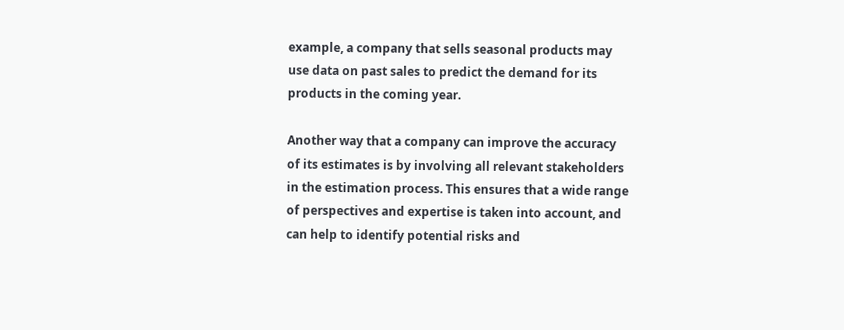example, a company that sells seasonal products may use data on past sales to predict the demand for its products in the coming year.

Another way that a company can improve the accuracy of its estimates is by involving all relevant stakeholders in the estimation process. This ensures that a wide range of perspectives and expertise is taken into account, and can help to identify potential risks and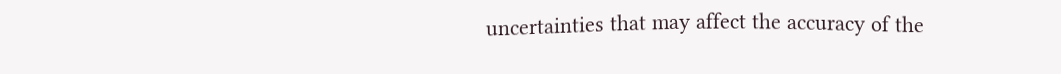uncertainties that may affect the accuracy of the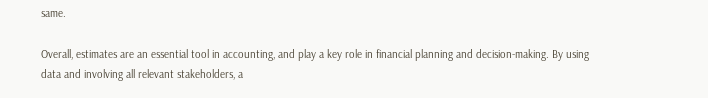same.

Overall, estimates are an essential tool in accounting, and play a key role in financial planning and decision-making. By using data and involving all relevant stakeholders, a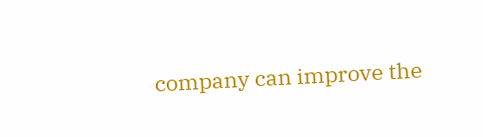company can improve the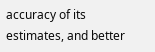accuracy of its estimates, and better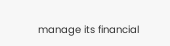manage its financial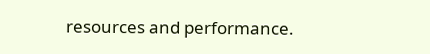resources and performance.